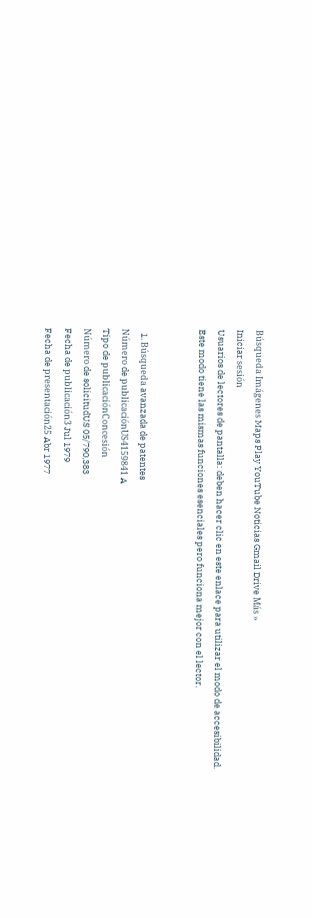Búsqueda Imágenes Maps Play YouTube Noticias Gmail Drive Más »
Iniciar sesión
Usuarios de lectores de pantalla: deben hacer clic en este enlace para utilizar el modo de accesibilidad. Este modo tiene las mismas funciones esenciales pero funciona mejor con el lector.


  1. Búsqueda avanzada de patentes
Número de publicaciónUS4159841 A
Tipo de publicaciónConcesión
Número de solicitudUS 05/790,383
Fecha de publicación3 Jul 1979
Fecha de presentación25 Abr 1977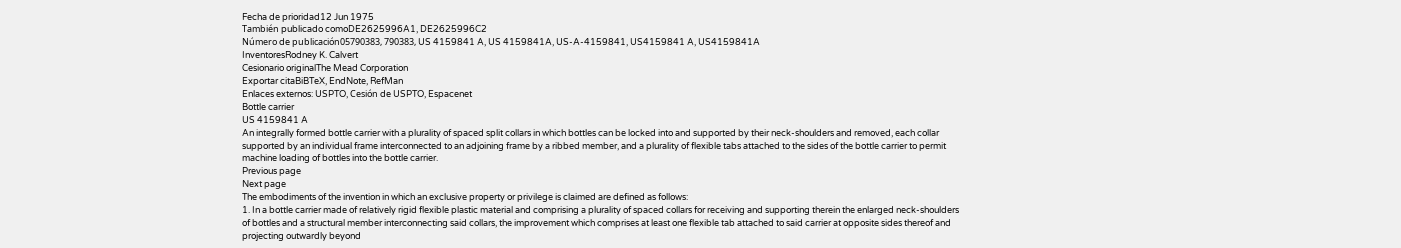Fecha de prioridad12 Jun 1975
También publicado comoDE2625996A1, DE2625996C2
Número de publicación05790383, 790383, US 4159841 A, US 4159841A, US-A-4159841, US4159841 A, US4159841A
InventoresRodney K. Calvert
Cesionario originalThe Mead Corporation
Exportar citaBiBTeX, EndNote, RefMan
Enlaces externos: USPTO, Cesión de USPTO, Espacenet
Bottle carrier
US 4159841 A
An integrally formed bottle carrier with a plurality of spaced split collars in which bottles can be locked into and supported by their neck-shoulders and removed, each collar supported by an individual frame interconnected to an adjoining frame by a ribbed member, and a plurality of flexible tabs attached to the sides of the bottle carrier to permit machine loading of bottles into the bottle carrier.
Previous page
Next page
The embodiments of the invention in which an exclusive property or privilege is claimed are defined as follows:
1. In a bottle carrier made of relatively rigid flexible plastic material and comprising a plurality of spaced collars for receiving and supporting therein the enlarged neck-shoulders of bottles and a structural member interconnecting said collars, the improvement which comprises at least one flexible tab attached to said carrier at opposite sides thereof and projecting outwardly beyond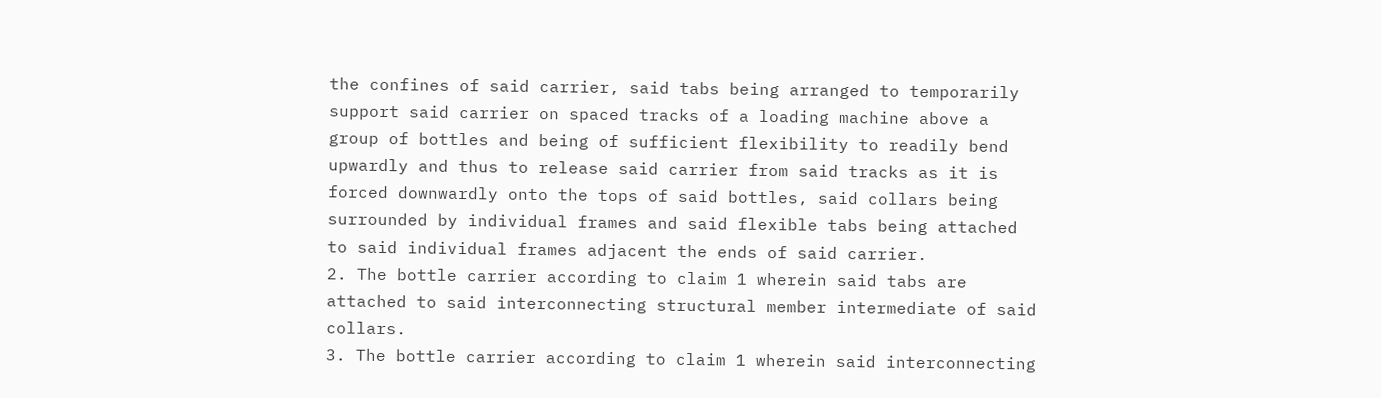the confines of said carrier, said tabs being arranged to temporarily support said carrier on spaced tracks of a loading machine above a group of bottles and being of sufficient flexibility to readily bend upwardly and thus to release said carrier from said tracks as it is forced downwardly onto the tops of said bottles, said collars being surrounded by individual frames and said flexible tabs being attached to said individual frames adjacent the ends of said carrier.
2. The bottle carrier according to claim 1 wherein said tabs are attached to said interconnecting structural member intermediate of said collars.
3. The bottle carrier according to claim 1 wherein said interconnecting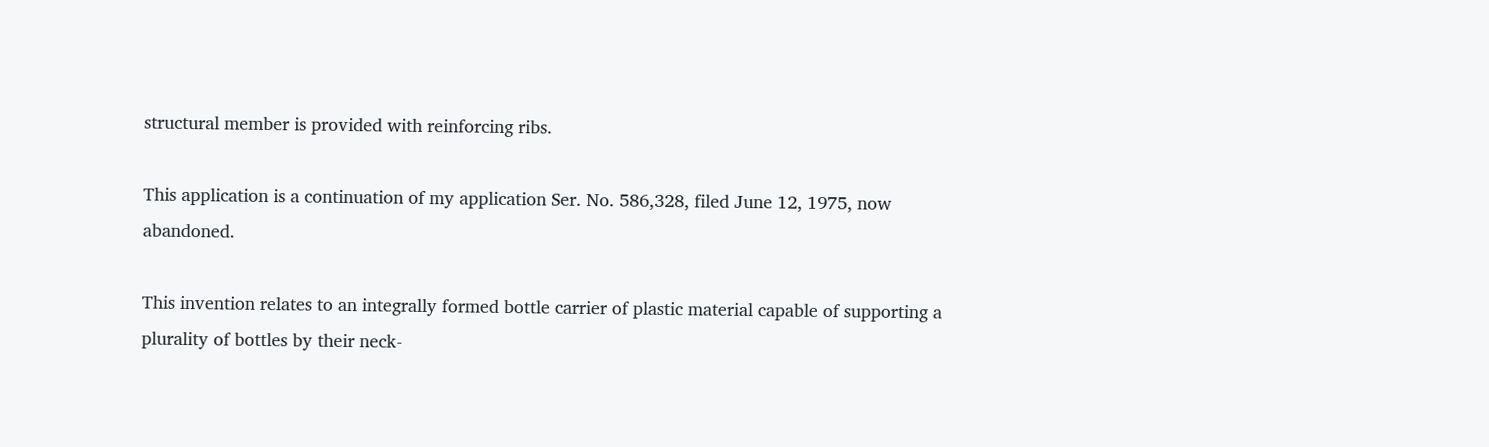structural member is provided with reinforcing ribs.

This application is a continuation of my application Ser. No. 586,328, filed June 12, 1975, now abandoned.

This invention relates to an integrally formed bottle carrier of plastic material capable of supporting a plurality of bottles by their neck-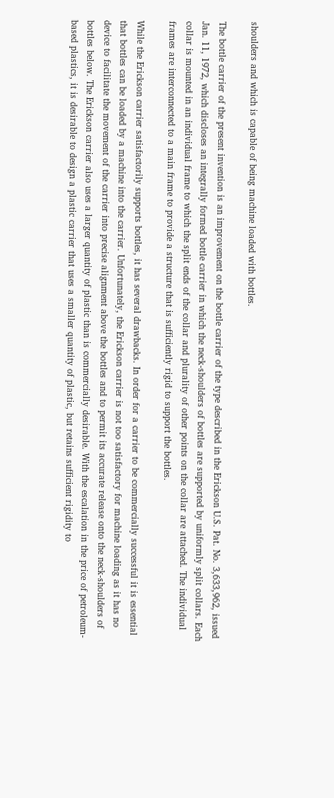shoulders and which is capable of being machine loaded with bottles.

The bottle carrier of the present invention is an improvement on the bottle carrier of the type described in the Erickson U.S. Pat. No. 3,633,962, issued Jan. 11, 1972, which discloses an integrally formed bottle carrier in which the neck-shoulders of bottles are supported by uniformly split collars. Each collar is mounted in an individual frame to which the split ends of the collar and plurality of other points on the collar are attached. The individual frames are interconnected to a main frame to provide a structure that is sufficiently rigid to support the bottles.

While the Erickson carrier satisfactorily supports bottles, it has several drawbacks. In order for a carrier to be commercially successful it is essential that bottles can be loaded by a machine into the carrier. Unfortunately, the Erickson carrier is not too satisfactory for machine loading as it has no device to facilitate the movement of the carrier into precise alignment above the bottles and to permit its accurate release onto the neck-shoulders of bottles below. The Erickson carrier also uses a larger quantity of plastic than is commercially desirable. With the escalation in the price of petroleum-based plastics, it is desirable to design a plastic carrier that uses a smaller quantity of plastic, but retains sufficient rigidity to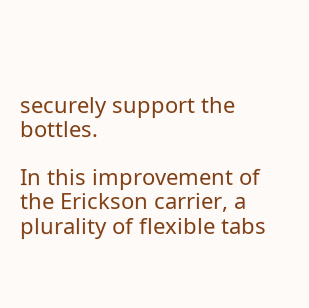securely support the bottles.

In this improvement of the Erickson carrier, a plurality of flexible tabs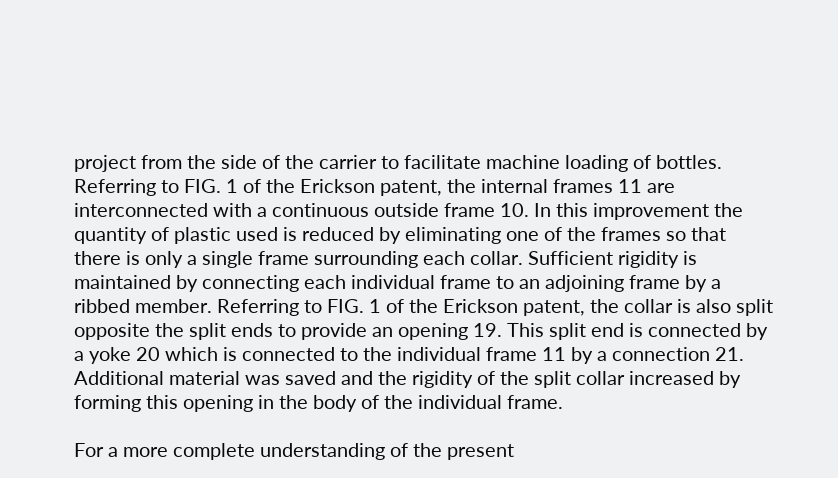project from the side of the carrier to facilitate machine loading of bottles. Referring to FIG. 1 of the Erickson patent, the internal frames 11 are interconnected with a continuous outside frame 10. In this improvement the quantity of plastic used is reduced by eliminating one of the frames so that there is only a single frame surrounding each collar. Sufficient rigidity is maintained by connecting each individual frame to an adjoining frame by a ribbed member. Referring to FIG. 1 of the Erickson patent, the collar is also split opposite the split ends to provide an opening 19. This split end is connected by a yoke 20 which is connected to the individual frame 11 by a connection 21. Additional material was saved and the rigidity of the split collar increased by forming this opening in the body of the individual frame.

For a more complete understanding of the present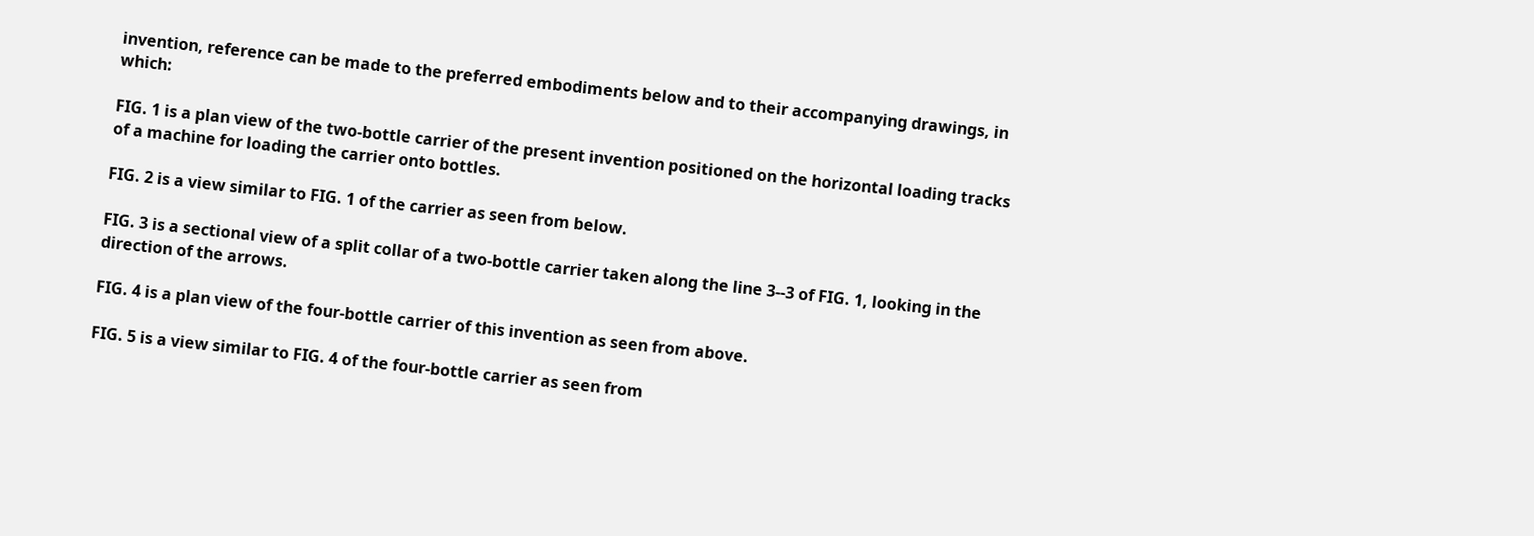invention, reference can be made to the preferred embodiments below and to their accompanying drawings, in which:

FIG. 1 is a plan view of the two-bottle carrier of the present invention positioned on the horizontal loading tracks of a machine for loading the carrier onto bottles.

FIG. 2 is a view similar to FIG. 1 of the carrier as seen from below.

FIG. 3 is a sectional view of a split collar of a two-bottle carrier taken along the line 3--3 of FIG. 1, looking in the direction of the arrows.

FIG. 4 is a plan view of the four-bottle carrier of this invention as seen from above.

FIG. 5 is a view similar to FIG. 4 of the four-bottle carrier as seen from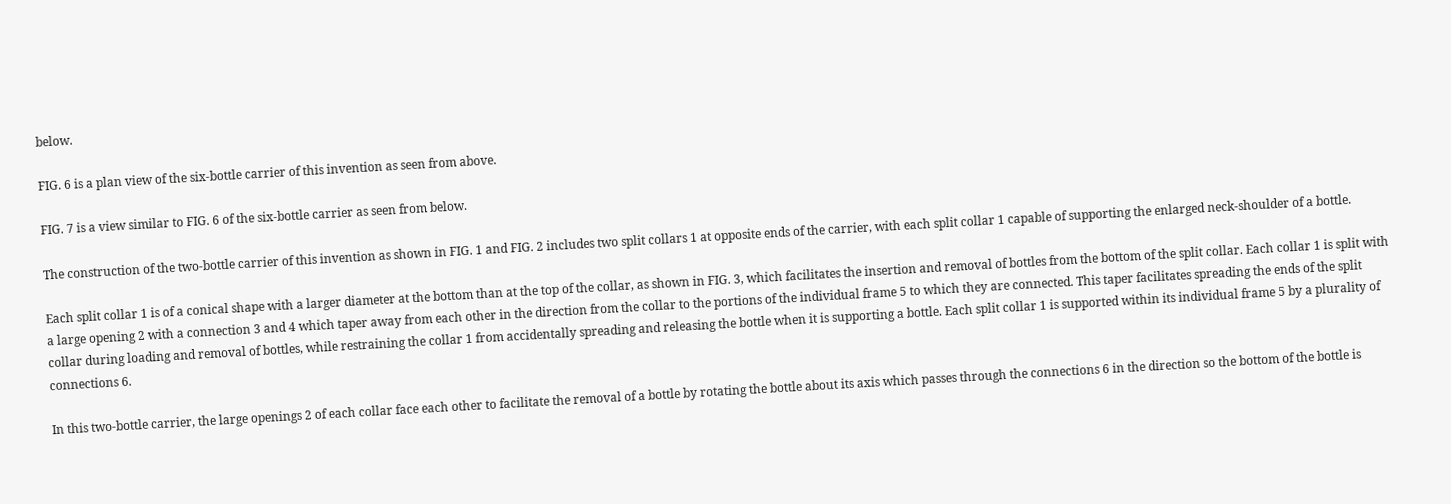below.

FIG. 6 is a plan view of the six-bottle carrier of this invention as seen from above.

FIG. 7 is a view similar to FIG. 6 of the six-bottle carrier as seen from below.

The construction of the two-bottle carrier of this invention as shown in FIG. 1 and FIG. 2 includes two split collars 1 at opposite ends of the carrier, with each split collar 1 capable of supporting the enlarged neck-shoulder of a bottle.

Each split collar 1 is of a conical shape with a larger diameter at the bottom than at the top of the collar, as shown in FIG. 3, which facilitates the insertion and removal of bottles from the bottom of the split collar. Each collar 1 is split with a large opening 2 with a connection 3 and 4 which taper away from each other in the direction from the collar to the portions of the individual frame 5 to which they are connected. This taper facilitates spreading the ends of the split collar during loading and removal of bottles, while restraining the collar 1 from accidentally spreading and releasing the bottle when it is supporting a bottle. Each split collar 1 is supported within its individual frame 5 by a plurality of connections 6.

In this two-bottle carrier, the large openings 2 of each collar face each other to facilitate the removal of a bottle by rotating the bottle about its axis which passes through the connections 6 in the direction so the bottom of the bottle is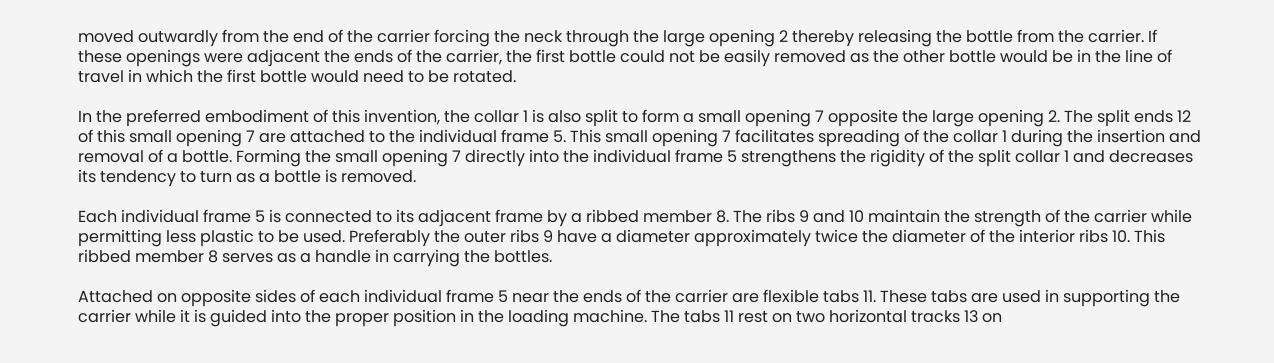moved outwardly from the end of the carrier forcing the neck through the large opening 2 thereby releasing the bottle from the carrier. If these openings were adjacent the ends of the carrier, the first bottle could not be easily removed as the other bottle would be in the line of travel in which the first bottle would need to be rotated.

In the preferred embodiment of this invention, the collar 1 is also split to form a small opening 7 opposite the large opening 2. The split ends 12 of this small opening 7 are attached to the individual frame 5. This small opening 7 facilitates spreading of the collar 1 during the insertion and removal of a bottle. Forming the small opening 7 directly into the individual frame 5 strengthens the rigidity of the split collar 1 and decreases its tendency to turn as a bottle is removed.

Each individual frame 5 is connected to its adjacent frame by a ribbed member 8. The ribs 9 and 10 maintain the strength of the carrier while permitting less plastic to be used. Preferably the outer ribs 9 have a diameter approximately twice the diameter of the interior ribs 10. This ribbed member 8 serves as a handle in carrying the bottles.

Attached on opposite sides of each individual frame 5 near the ends of the carrier are flexible tabs 11. These tabs are used in supporting the carrier while it is guided into the proper position in the loading machine. The tabs 11 rest on two horizontal tracks 13 on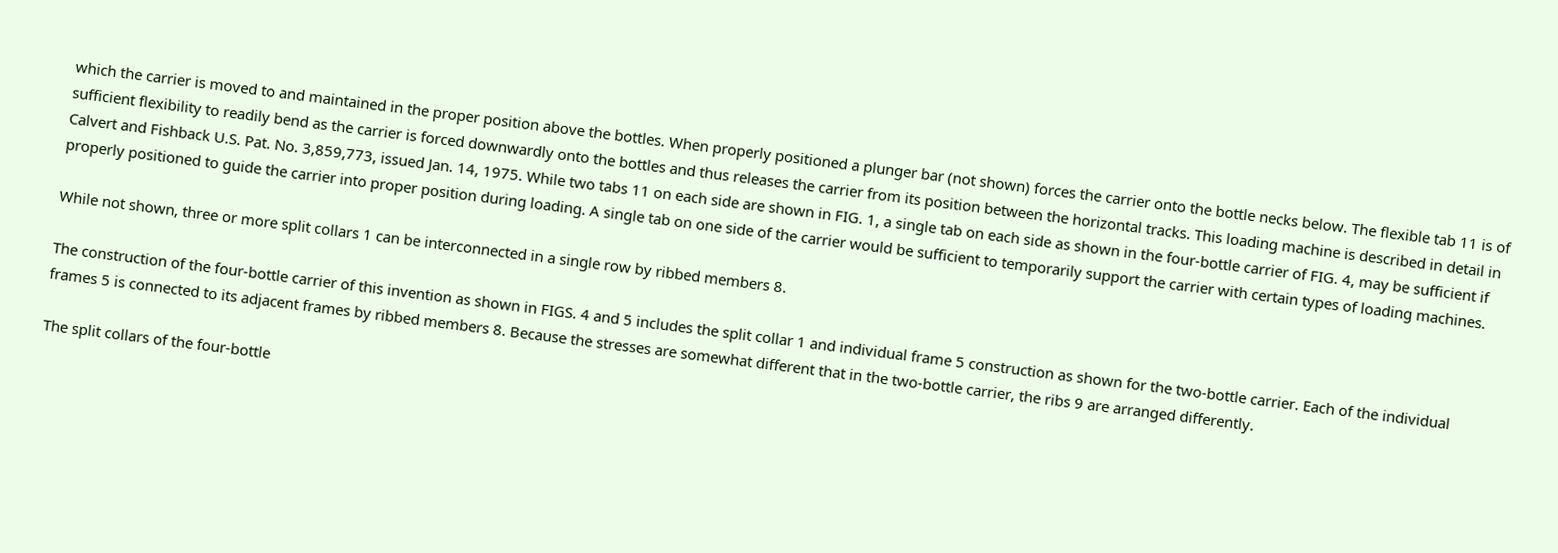which the carrier is moved to and maintained in the proper position above the bottles. When properly positioned a plunger bar (not shown) forces the carrier onto the bottle necks below. The flexible tab 11 is of sufficient flexibility to readily bend as the carrier is forced downwardly onto the bottles and thus releases the carrier from its position between the horizontal tracks. This loading machine is described in detail in Calvert and Fishback U.S. Pat. No. 3,859,773, issued Jan. 14, 1975. While two tabs 11 on each side are shown in FIG. 1, a single tab on each side as shown in the four-bottle carrier of FIG. 4, may be sufficient if properly positioned to guide the carrier into proper position during loading. A single tab on one side of the carrier would be sufficient to temporarily support the carrier with certain types of loading machines.

While not shown, three or more split collars 1 can be interconnected in a single row by ribbed members 8.

The construction of the four-bottle carrier of this invention as shown in FIGS. 4 and 5 includes the split collar 1 and individual frame 5 construction as shown for the two-bottle carrier. Each of the individual frames 5 is connected to its adjacent frames by ribbed members 8. Because the stresses are somewhat different that in the two-bottle carrier, the ribs 9 are arranged differently.

The split collars of the four-bottle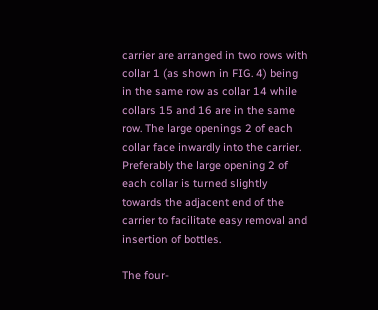carrier are arranged in two rows with collar 1 (as shown in FIG. 4) being in the same row as collar 14 while collars 15 and 16 are in the same row. The large openings 2 of each collar face inwardly into the carrier. Preferably the large opening 2 of each collar is turned slightly towards the adjacent end of the carrier to facilitate easy removal and insertion of bottles.

The four-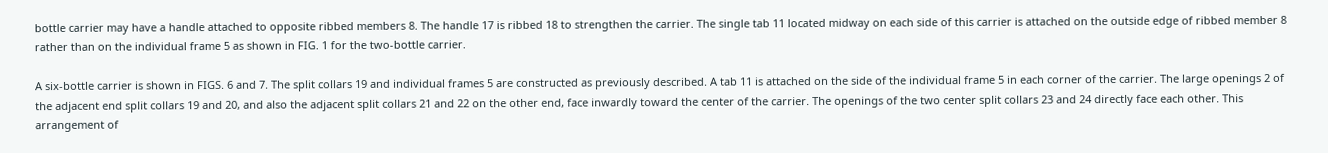bottle carrier may have a handle attached to opposite ribbed members 8. The handle 17 is ribbed 18 to strengthen the carrier. The single tab 11 located midway on each side of this carrier is attached on the outside edge of ribbed member 8 rather than on the individual frame 5 as shown in FIG. 1 for the two-bottle carrier.

A six-bottle carrier is shown in FIGS. 6 and 7. The split collars 19 and individual frames 5 are constructed as previously described. A tab 11 is attached on the side of the individual frame 5 in each corner of the carrier. The large openings 2 of the adjacent end split collars 19 and 20, and also the adjacent split collars 21 and 22 on the other end, face inwardly toward the center of the carrier. The openings of the two center split collars 23 and 24 directly face each other. This arrangement of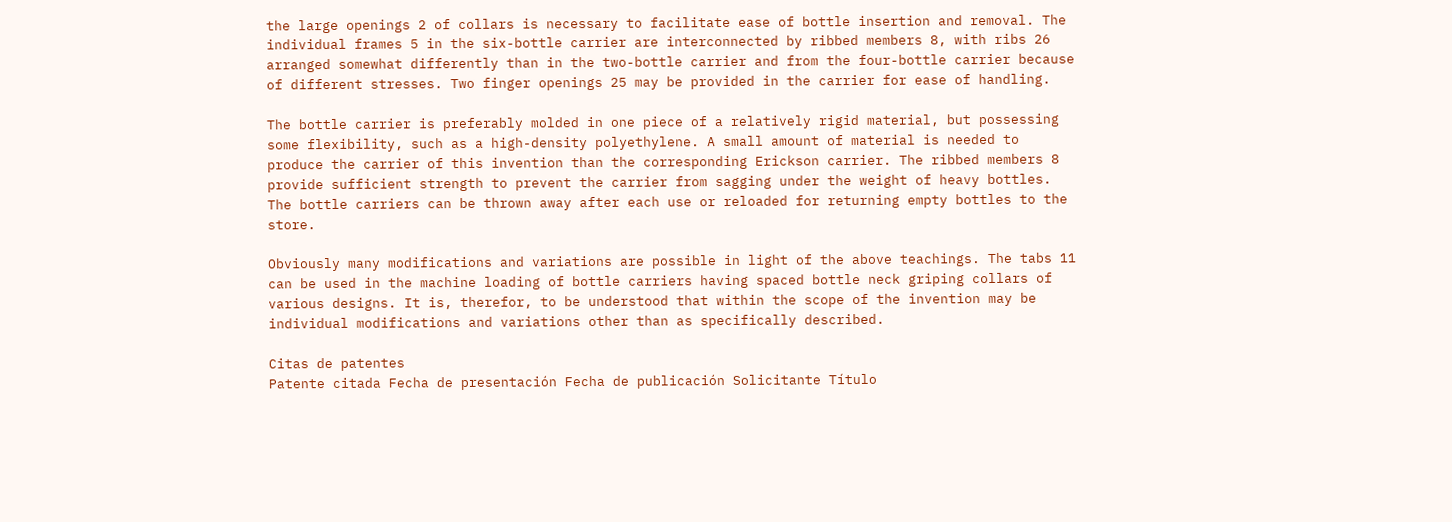the large openings 2 of collars is necessary to facilitate ease of bottle insertion and removal. The individual frames 5 in the six-bottle carrier are interconnected by ribbed members 8, with ribs 26 arranged somewhat differently than in the two-bottle carrier and from the four-bottle carrier because of different stresses. Two finger openings 25 may be provided in the carrier for ease of handling.

The bottle carrier is preferably molded in one piece of a relatively rigid material, but possessing some flexibility, such as a high-density polyethylene. A small amount of material is needed to produce the carrier of this invention than the corresponding Erickson carrier. The ribbed members 8 provide sufficient strength to prevent the carrier from sagging under the weight of heavy bottles. The bottle carriers can be thrown away after each use or reloaded for returning empty bottles to the store.

Obviously many modifications and variations are possible in light of the above teachings. The tabs 11 can be used in the machine loading of bottle carriers having spaced bottle neck griping collars of various designs. It is, therefor, to be understood that within the scope of the invention may be individual modifications and variations other than as specifically described.

Citas de patentes
Patente citada Fecha de presentación Fecha de publicación Solicitante Título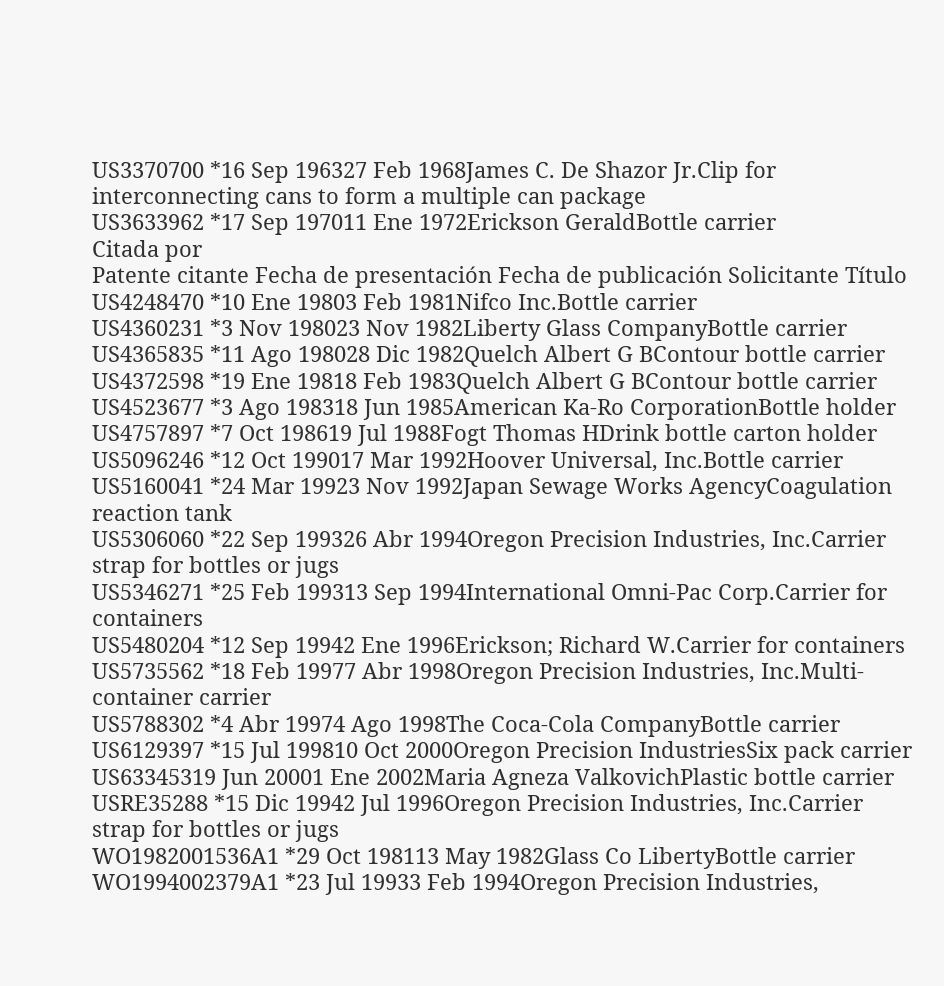US3370700 *16 Sep 196327 Feb 1968James C. De Shazor Jr.Clip for interconnecting cans to form a multiple can package
US3633962 *17 Sep 197011 Ene 1972Erickson GeraldBottle carrier
Citada por
Patente citante Fecha de presentación Fecha de publicación Solicitante Título
US4248470 *10 Ene 19803 Feb 1981Nifco Inc.Bottle carrier
US4360231 *3 Nov 198023 Nov 1982Liberty Glass CompanyBottle carrier
US4365835 *11 Ago 198028 Dic 1982Quelch Albert G BContour bottle carrier
US4372598 *19 Ene 19818 Feb 1983Quelch Albert G BContour bottle carrier
US4523677 *3 Ago 198318 Jun 1985American Ka-Ro CorporationBottle holder
US4757897 *7 Oct 198619 Jul 1988Fogt Thomas HDrink bottle carton holder
US5096246 *12 Oct 199017 Mar 1992Hoover Universal, Inc.Bottle carrier
US5160041 *24 Mar 19923 Nov 1992Japan Sewage Works AgencyCoagulation reaction tank
US5306060 *22 Sep 199326 Abr 1994Oregon Precision Industries, Inc.Carrier strap for bottles or jugs
US5346271 *25 Feb 199313 Sep 1994International Omni-Pac Corp.Carrier for containers
US5480204 *12 Sep 19942 Ene 1996Erickson; Richard W.Carrier for containers
US5735562 *18 Feb 19977 Abr 1998Oregon Precision Industries, Inc.Multi-container carrier
US5788302 *4 Abr 19974 Ago 1998The Coca-Cola CompanyBottle carrier
US6129397 *15 Jul 199810 Oct 2000Oregon Precision IndustriesSix pack carrier
US63345319 Jun 20001 Ene 2002Maria Agneza ValkovichPlastic bottle carrier
USRE35288 *15 Dic 19942 Jul 1996Oregon Precision Industries, Inc.Carrier strap for bottles or jugs
WO1982001536A1 *29 Oct 198113 May 1982Glass Co LibertyBottle carrier
WO1994002379A1 *23 Jul 19933 Feb 1994Oregon Precision Industries,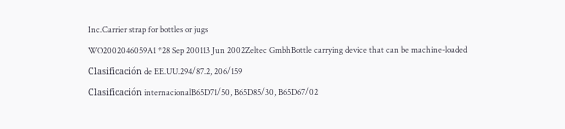Inc.Carrier strap for bottles or jugs
WO2002046059A1 *28 Sep 200113 Jun 2002Zeltec GmbhBottle carrying device that can be machine-loaded
Clasificación de EE.UU.294/87.2, 206/159
Clasificación internacionalB65D71/50, B65D85/30, B65D67/02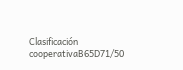Clasificación cooperativaB65D71/50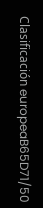Clasificación europeaB65D71/50